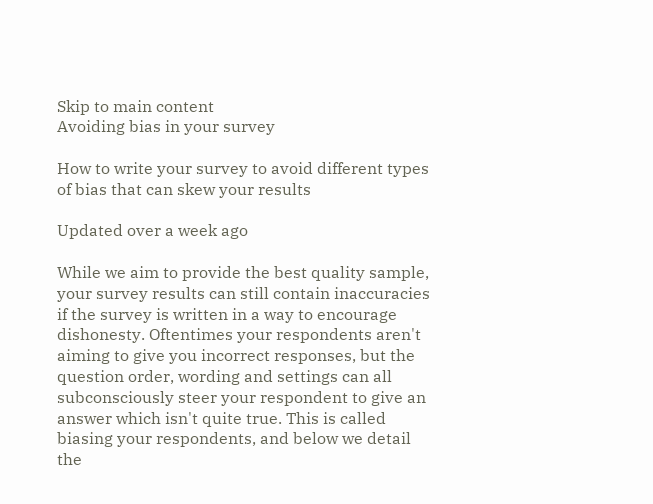Skip to main content
Avoiding bias in your survey

How to write your survey to avoid different types of bias that can skew your results

Updated over a week ago

While we aim to provide the best quality sample, your survey results can still contain inaccuracies if the survey is written in a way to encourage dishonesty. Oftentimes your respondents aren't aiming to give you incorrect responses, but the question order, wording and settings can all subconsciously steer your respondent to give an answer which isn't quite true. This is called biasing your respondents, and below we detail the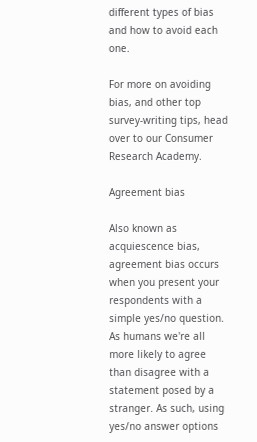different types of bias and how to avoid each one.

For more on avoiding bias, and other top survey-writing tips, head over to our Consumer Research Academy.

Agreement bias

Also known as acquiescence bias, agreement bias occurs when you present your respondents with a simple yes/no question. As humans we're all more likely to agree than disagree with a statement posed by a stranger. As such, using yes/no answer options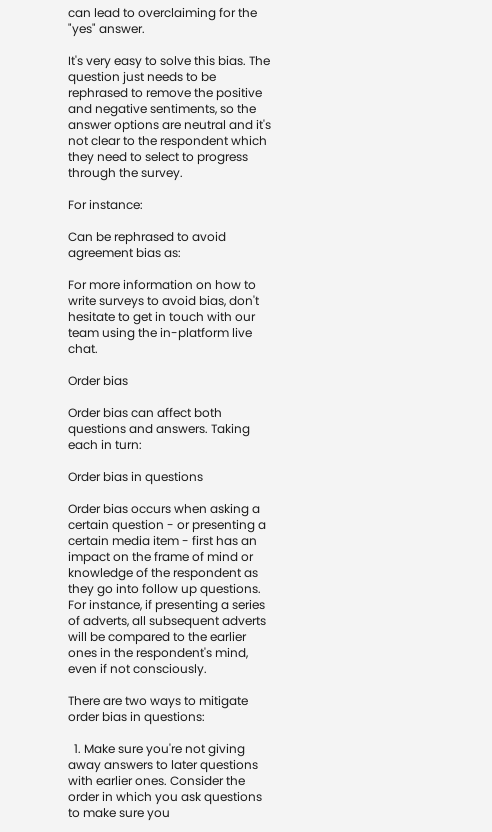can lead to overclaiming for the "yes" answer.

It's very easy to solve this bias. The question just needs to be rephrased to remove the positive and negative sentiments, so the answer options are neutral and it's not clear to the respondent which they need to select to progress through the survey.

For instance:

Can be rephrased to avoid agreement bias as:

For more information on how to write surveys to avoid bias, don't hesitate to get in touch with our team using the in-platform live chat.

Order bias

Order bias can affect both questions and answers. Taking each in turn:

Order bias in questions

Order bias occurs when asking a certain question - or presenting a certain media item - first has an impact on the frame of mind or knowledge of the respondent as they go into follow up questions. For instance, if presenting a series of adverts, all subsequent adverts will be compared to the earlier ones in the respondent's mind, even if not consciously.

There are two ways to mitigate order bias in questions:

  1. Make sure you're not giving away answers to later questions with earlier ones. Consider the order in which you ask questions to make sure you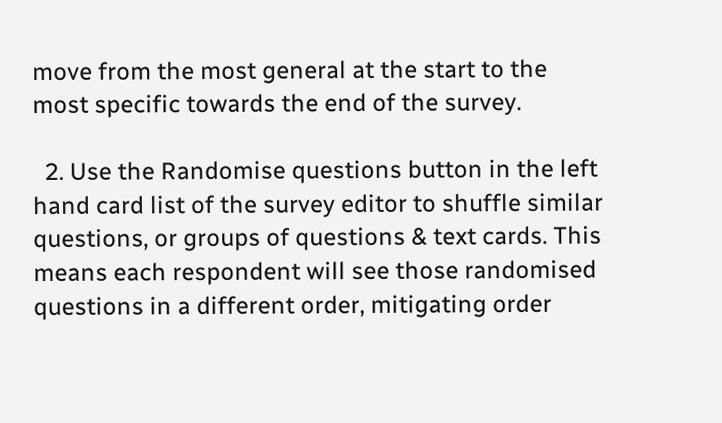move from the most general at the start to the most specific towards the end of the survey.

  2. Use the Randomise questions button in the left hand card list of the survey editor to shuffle similar questions, or groups of questions & text cards. This means each respondent will see those randomised questions in a different order, mitigating order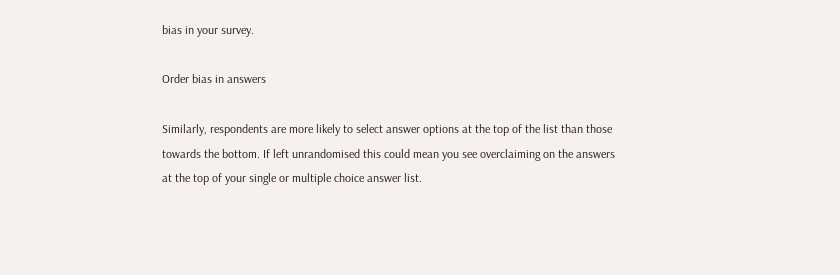bias in your survey.

Order bias in answers

Similarly, respondents are more likely to select answer options at the top of the list than those towards the bottom. If left unrandomised this could mean you see overclaiming on the answers at the top of your single or multiple choice answer list.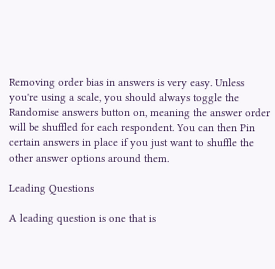Removing order bias in answers is very easy. Unless you're using a scale, you should always toggle the Randomise answers button on, meaning the answer order will be shuffled for each respondent. You can then Pin certain answers in place if you just want to shuffle the other answer options around them.

Leading Questions

A leading question is one that is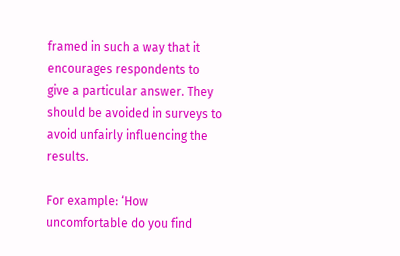framed in such a way that it encourages respondents to give a particular answer. They should be avoided in surveys to avoid unfairly influencing the results.

For example: ‘How uncomfortable do you find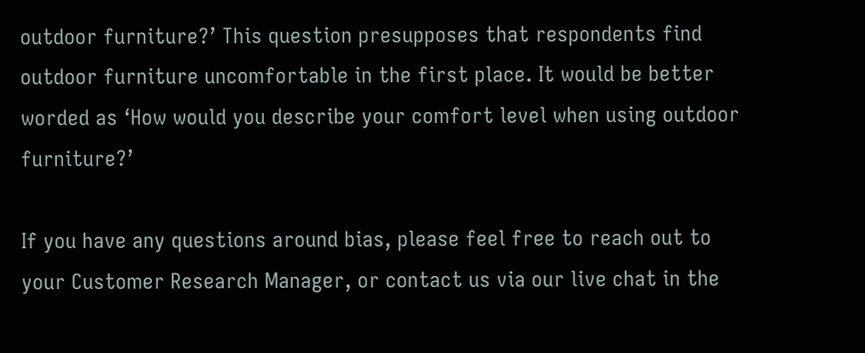outdoor furniture?’ This question presupposes that respondents find outdoor furniture uncomfortable in the first place. It would be better worded as ‘How would you describe your comfort level when using outdoor furniture?’

If you have any questions around bias, please feel free to reach out to your Customer Research Manager, or contact us via our live chat in the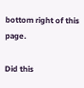bottom right of this page.

Did this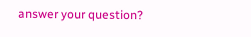answer your question?